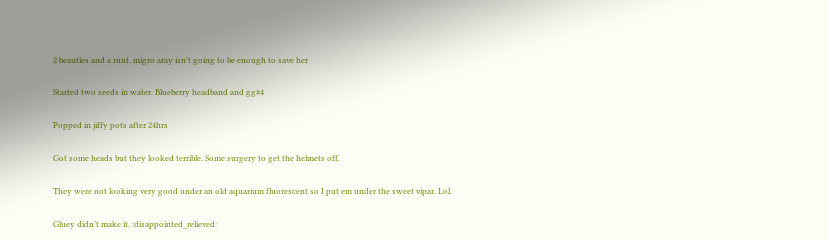2 beauties and a runt. migro aray isn't going to be enough to save her

Started two seeds in water. Blueberry headband and gg#4

Popped in jiffy pots after 24hrs

Got some heads but they looked terrible. Some surgery to get the helmets off.

They were not looking very good under an old aquarium fluorescent so I put em under the sweet vipar. Lol.

Gluey didn’t make it. :disappointed_relieved: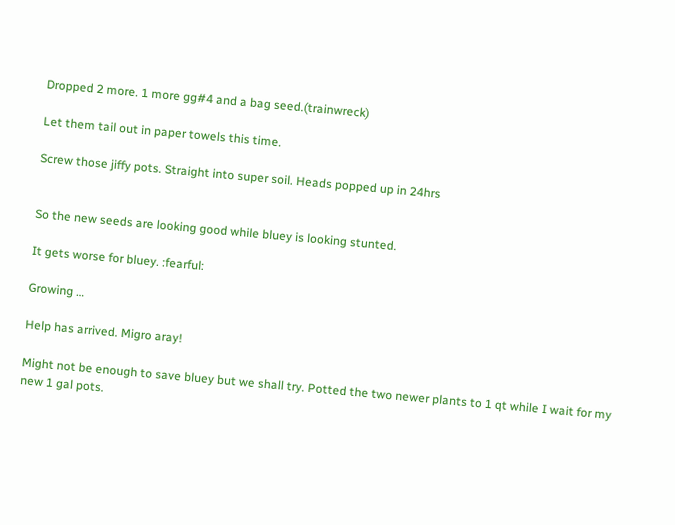Dropped 2 more. 1 more gg#4 and a bag seed.(trainwreck)

Let them tail out in paper towels this time.

Screw those jiffy pots. Straight into super soil. Heads popped up in 24hrs


So the new seeds are looking good while bluey is looking stunted.

It gets worse for bluey. :fearful:

Growing …

Help has arrived. Migro aray!

Might not be enough to save bluey but we shall try. Potted the two newer plants to 1 qt while I wait for my new 1 gal pots.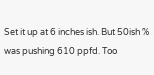Set it up at 6 inches ish. But 50ish % was pushing 610 ppfd. Too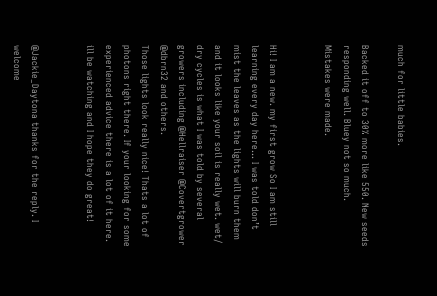much for little babies.

Backed it off to 30% more like 550. New seeds responding well. Bluey not so much.
Mistakes were made.


Hi! I am a new. my first grow So I am still learning every day here… I was told don’t mist the leaves as the lights will burn them and it looks like your soil is really wet. wet/ dry cycles is what I was told by several growers including @Hellraiser @Covertgrower @dbrn32 and others.
Those lights look really nice! Thats a lot of photons right there. If your looking for some experienced advice there is a lot of it here. ill be watching and I hope they do great!


@Jackie_Daytona thanks for the reply. I welcome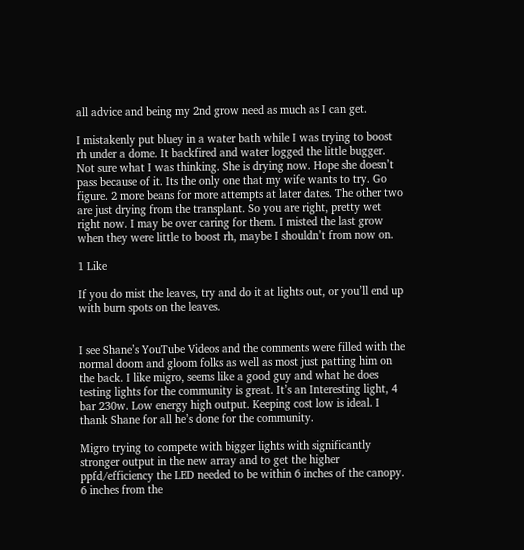all advice and being my 2nd grow need as much as I can get.

I mistakenly put bluey in a water bath while I was trying to boost rh under a dome. It backfired and water logged the little bugger. Not sure what I was thinking. She is drying now. Hope she doesn’t pass because of it. Its the only one that my wife wants to try. Go figure. 2 more beans for more attempts at later dates. The other two are just drying from the transplant. So you are right, pretty wet right now. I may be over caring for them. I misted the last grow when they were little to boost rh, maybe I shouldn’t from now on.

1 Like

If you do mist the leaves, try and do it at lights out, or you’ll end up with burn spots on the leaves.


I see Shane’s YouTube Videos and the comments were filled with the normal doom and gloom folks as well as most just patting him on the back. I like migro, seems like a good guy and what he does testing lights for the community is great. It’s an Interesting light, 4 bar 230w. Low energy high output. Keeping cost low is ideal. I thank Shane for all he’s done for the community.

Migro trying to compete with bigger lights with significantly stronger output in the new array and to get the higher ppfd/efficiency the LED needed to be within 6 inches of the canopy. 6 inches from the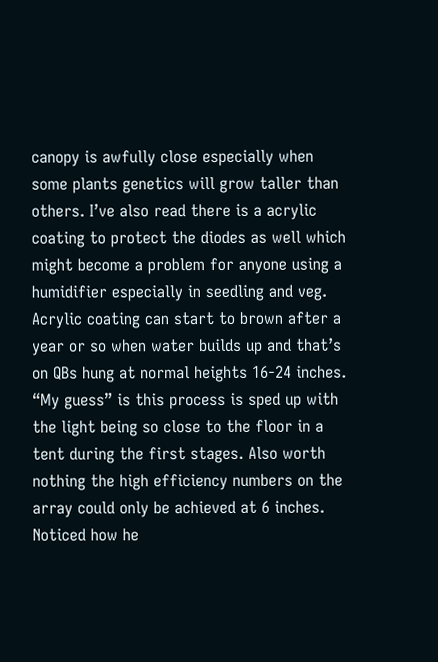canopy is awfully close especially when some plants genetics will grow taller than others. I’ve also read there is a acrylic coating to protect the diodes as well which might become a problem for anyone using a humidifier especially in seedling and veg. Acrylic coating can start to brown after a year or so when water builds up and that’s on QBs hung at normal heights 16-24 inches. “My guess” is this process is sped up with the light being so close to the floor in a tent during the first stages. Also worth nothing the high efficiency numbers on the array could only be achieved at 6 inches. Noticed how he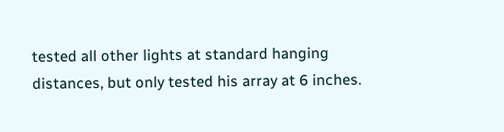tested all other lights at standard hanging distances, but only tested his array at 6 inches.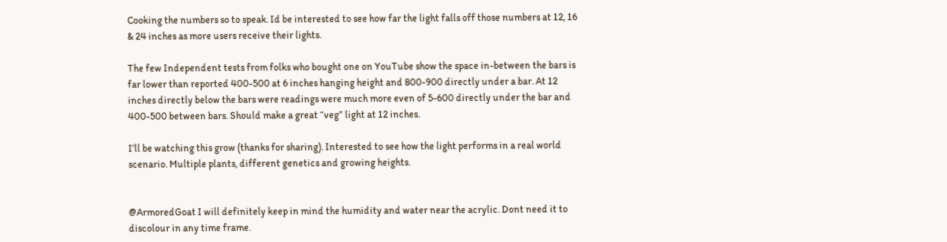Cooking the numbers so to speak. Id be interested to see how far the light falls off those numbers at 12, 16 & 24 inches as more users receive their lights.

The few Independent tests from folks who bought one on YouTube show the space in-between the bars is far lower than reported 400-500 at 6 inches hanging height and 800-900 directly under a bar. At 12 inches directly below the bars were readings were much more even of 5-600 directly under the bar and 400-500 between bars. Should make a great “veg” light at 12 inches.

I’ll be watching this grow (thanks for sharing). Interested to see how the light performs in a real world scenario. Multiple plants, different genetics and growing heights.


@ArmoredGoat I will definitely keep in mind the humidity and water near the acrylic. Dont need it to discolour in any time frame.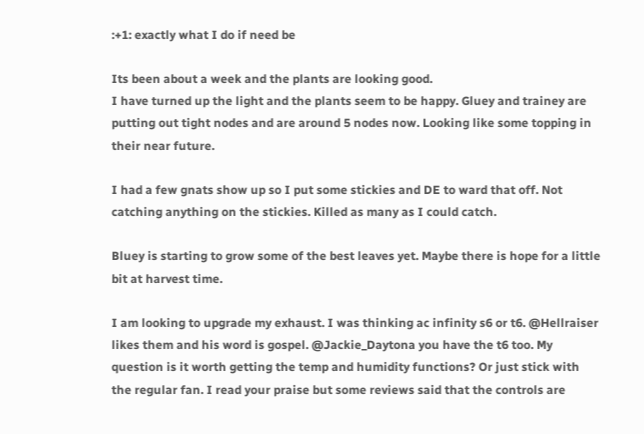:+1: exactly what I do if need be

Its been about a week and the plants are looking good.
I have turned up the light and the plants seem to be happy. Gluey and trainey are putting out tight nodes and are around 5 nodes now. Looking like some topping in their near future.

I had a few gnats show up so I put some stickies and DE to ward that off. Not catching anything on the stickies. Killed as many as I could catch.

Bluey is starting to grow some of the best leaves yet. Maybe there is hope for a little bit at harvest time.

I am looking to upgrade my exhaust. I was thinking ac infinity s6 or t6. @Hellraiser likes them and his word is gospel. @Jackie_Daytona you have the t6 too. My question is it worth getting the temp and humidity functions? Or just stick with the regular fan. I read your praise but some reviews said that the controls are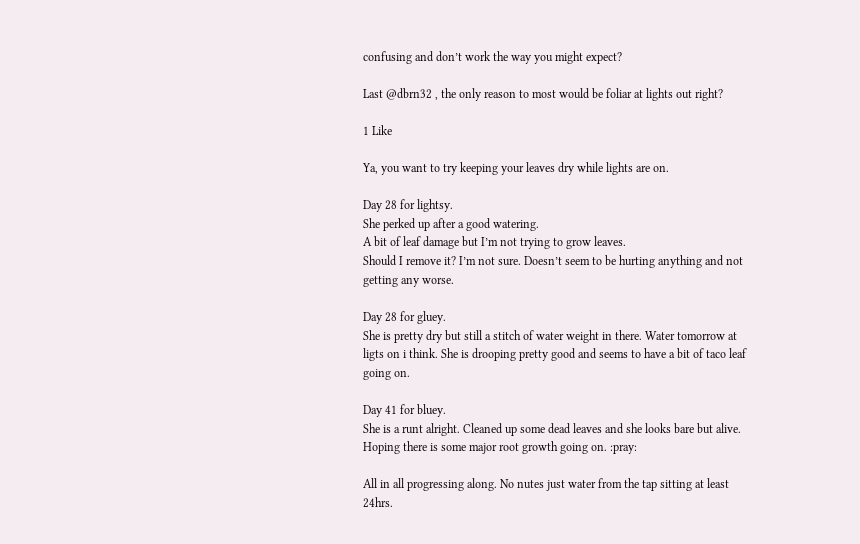confusing and don’t work the way you might expect?

Last @dbrn32 , the only reason to most would be foliar at lights out right?

1 Like

Ya, you want to try keeping your leaves dry while lights are on.

Day 28 for lightsy.
She perked up after a good watering.
A bit of leaf damage but I’m not trying to grow leaves.
Should I remove it? I’m not sure. Doesn’t seem to be hurting anything and not getting any worse.

Day 28 for gluey.
She is pretty dry but still a stitch of water weight in there. Water tomorrow at ligts on i think. She is drooping pretty good and seems to have a bit of taco leaf going on.

Day 41 for bluey.
She is a runt alright. Cleaned up some dead leaves and she looks bare but alive. Hoping there is some major root growth going on. :pray:

All in all progressing along. No nutes just water from the tap sitting at least 24hrs.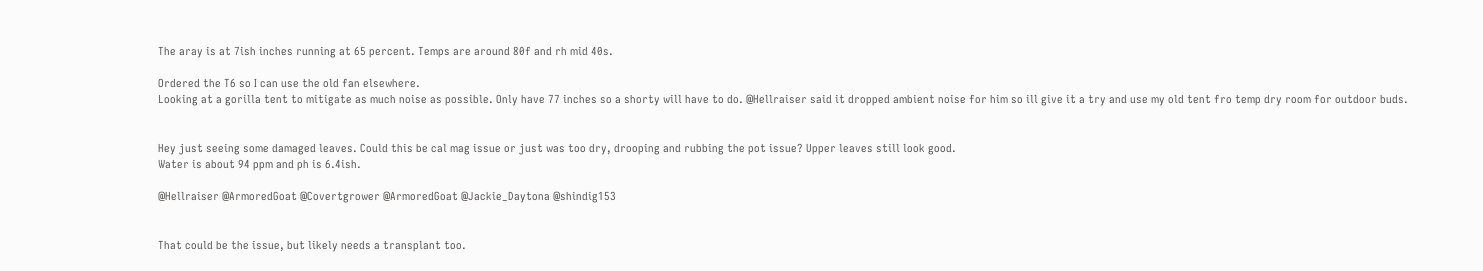The aray is at 7ish inches running at 65 percent. Temps are around 80f and rh mid 40s.

Ordered the T6 so I can use the old fan elsewhere.
Looking at a gorilla tent to mitigate as much noise as possible. Only have 77 inches so a shorty will have to do. @Hellraiser said it dropped ambient noise for him so ill give it a try and use my old tent fro temp dry room for outdoor buds.


Hey just seeing some damaged leaves. Could this be cal mag issue or just was too dry, drooping and rubbing the pot issue? Upper leaves still look good.
Water is about 94 ppm and ph is 6.4ish.

@Hellraiser @ArmoredGoat @Covertgrower @ArmoredGoat @Jackie_Daytona @shindig153


That could be the issue, but likely needs a transplant too.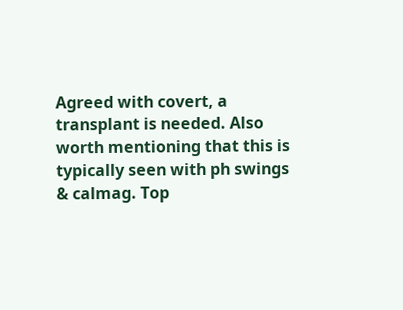Agreed with covert, a transplant is needed. Also worth mentioning that this is typically seen with ph swings & calmag. Top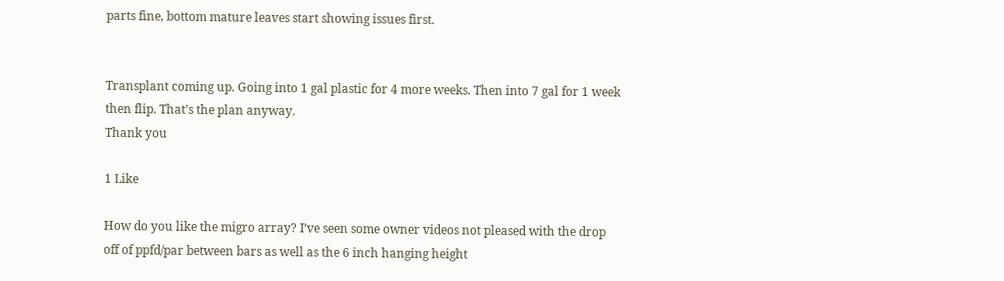parts fine, bottom mature leaves start showing issues first.


Transplant coming up. Going into 1 gal plastic for 4 more weeks. Then into 7 gal for 1 week then flip. That’s the plan anyway.
Thank you

1 Like

How do you like the migro array? I’ve seen some owner videos not pleased with the drop off of ppfd/par between bars as well as the 6 inch hanging height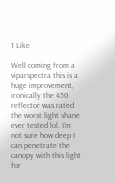1 Like

Well coming from a viparspectra this is a huge improvement, ironically the 450 reflector was rated the worst light shane ever tested lol. I’m not sure how deep I can penetrate the canopy with this light for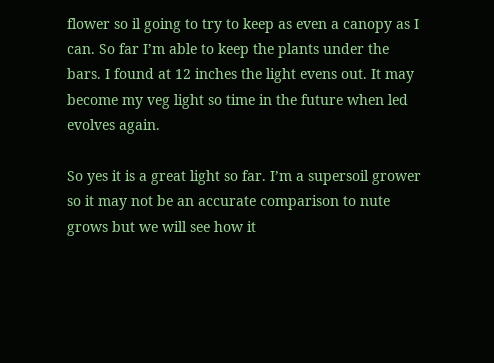flower so il going to try to keep as even a canopy as I can. So far I’m able to keep the plants under the bars. I found at 12 inches the light evens out. It may become my veg light so time in the future when led evolves again.

So yes it is a great light so far. I’m a supersoil grower so it may not be an accurate comparison to nute grows but we will see how it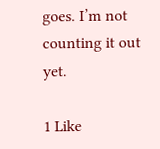goes. I’m not counting it out yet.

1 Like